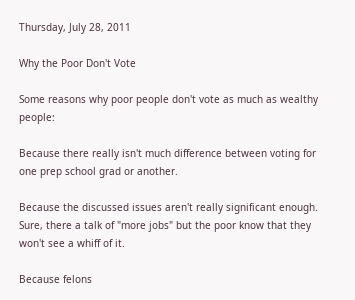Thursday, July 28, 2011

Why the Poor Don't Vote

Some reasons why poor people don't vote as much as wealthy people:

Because there really isn't much difference between voting for one prep school grad or another.

Because the discussed issues aren't really significant enough.  Sure, there a talk of "more jobs" but the poor know that they won't see a whiff of it.

Because felons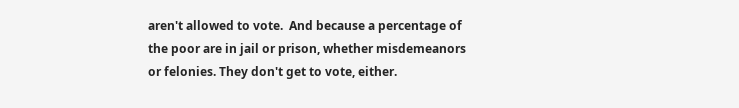aren't allowed to vote.  And because a percentage of the poor are in jail or prison, whether misdemeanors or felonies. They don't get to vote, either.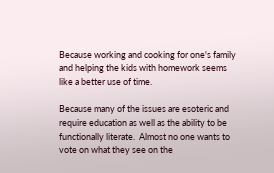Because working and cooking for one's family and helping the kids with homework seems like a better use of time.

Because many of the issues are esoteric and require education as well as the ability to be functionally literate.  Almost no one wants to vote on what they see on the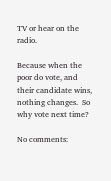TV or hear on the radio.

Because when the poor do vote, and their candidate wins, nothing changes.  So why vote next time?

No comments: